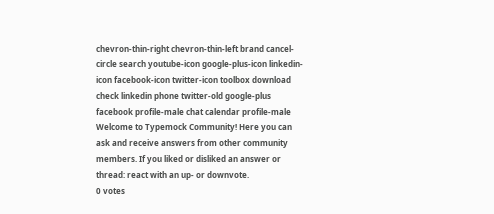chevron-thin-right chevron-thin-left brand cancel-circle search youtube-icon google-plus-icon linkedin-icon facebook-icon twitter-icon toolbox download check linkedin phone twitter-old google-plus facebook profile-male chat calendar profile-male
Welcome to Typemock Community! Here you can ask and receive answers from other community members. If you liked or disliked an answer or thread: react with an up- or downvote.
0 votes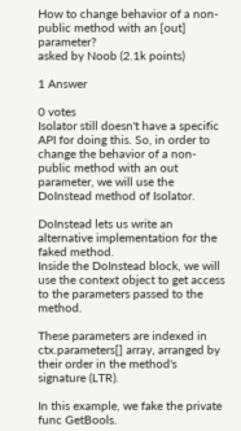How to change behavior of a non-public method with an [out] parameter?
asked by Noob (2.1k points)

1 Answer

0 votes
Isolator still doesn't have a specific API for doing this. So, in order to change the behavior of a non-public method with an out parameter, we will use the DoInstead method of Isolator.

DoInstead lets us write an alternative implementation for the faked method.
Inside the DoInstead block, we will use the context object to get access to the parameters passed to the method.

These parameters are indexed in ctx.parameters[] array, arranged by their order in the method's signature (LTR).

In this example, we fake the private func GetBools.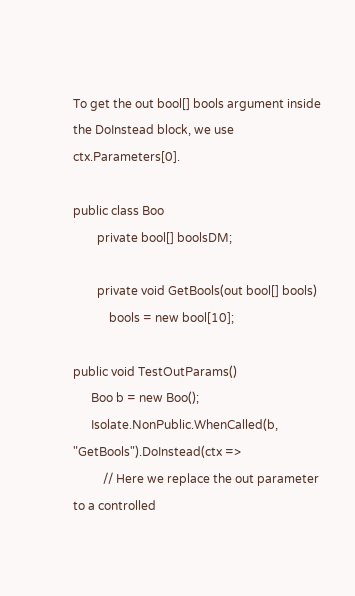To get the out bool[] bools argument inside the DoInstead block, we use ctx.Parameters[0].

public class Boo
        private bool[] boolsDM;

        private void GetBools(out bool[] bools)
            bools = new bool[10];

public void TestOutParams()
      Boo b = new Boo();
      Isolate.NonPublic.WhenCalled(b, "GetBools").DoInstead(ctx =>
          // Here we replace the out parameter to a controlled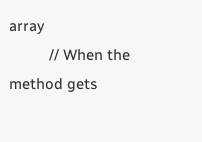array
          // When the method gets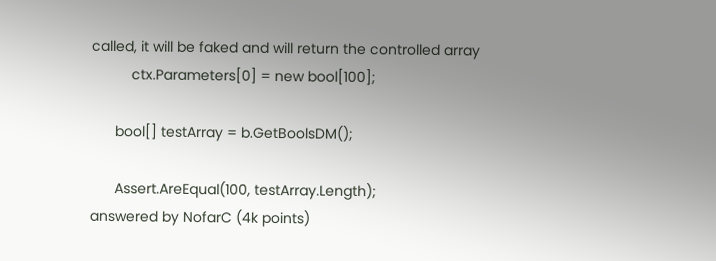called, it will be faked and will return the controlled array
          ctx.Parameters[0] = new bool[100];

      bool[] testArray = b.GetBoolsDM();

      Assert.AreEqual(100, testArray.Length);
answered by NofarC (4k points)